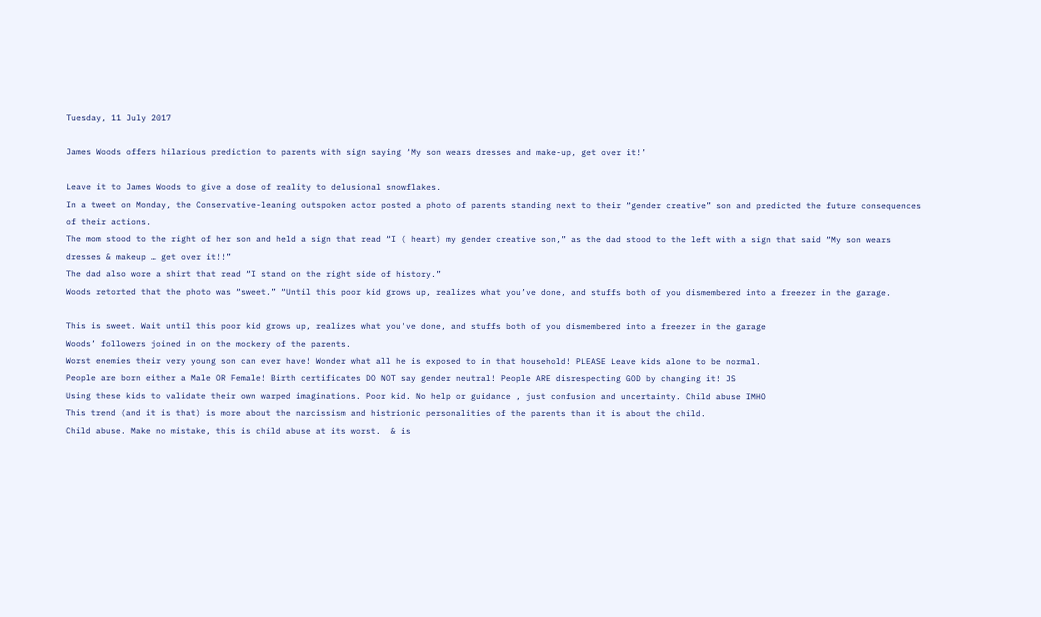Tuesday, 11 July 2017

James Woods offers hilarious prediction to parents with sign saying ‘My son wears dresses and make-up, get over it!’

Leave it to James Woods to give a dose of reality to delusional snowflakes.
In a tweet on Monday, the Conservative-leaning outspoken actor posted a photo of parents standing next to their “gender creative” son and predicted the future consequences of their actions.
The mom stood to the right of her son and held a sign that read “I ( heart) my gender creative son,” as the dad stood to the left with a sign that said “My son wears dresses & makeup … get over it!!”
The dad also wore a shirt that read “I stand on the right side of history.”
Woods retorted that the photo was “sweet.” “Until this poor kid grows up, realizes what you’ve done, and stuffs both of you dismembered into a freezer in the garage.

This is sweet. Wait until this poor kid grows up, realizes what you've done, and stuffs both of you dismembered into a freezer in the garage
Woods’ followers joined in on the mockery of the parents.
Worst enemies their very young son can ever have! Wonder what all he is exposed to in that household! PLEASE Leave kids alone to be normal.
People are born either a Male OR Female! Birth certificates DO NOT say gender neutral! People ARE disrespecting GOD by changing it! JS
Using these kids to validate their own warped imaginations. Poor kid. No help or guidance , just confusion and uncertainty. Child abuse IMHO
This trend (and it is that) is more about the narcissism and histrionic personalities of the parents than it is about the child.
Child abuse. Make no mistake, this is child abuse at its worst.  & is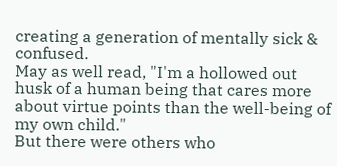creating a generation of mentally sick & confused.
May as well read, "I'm a hollowed out husk of a human being that cares more about virtue points than the well-being of my own child."
But there were others who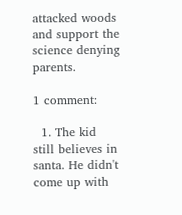attacked woods and support the science denying parents.

1 comment:

  1. The kid still believes in santa. He didn't come up with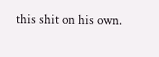this shit on his own.